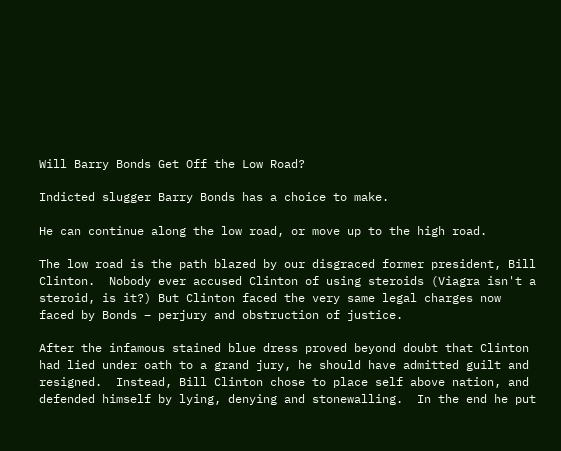Will Barry Bonds Get Off the Low Road?

Indicted slugger Barry Bonds has a choice to make.

He can continue along the low road, or move up to the high road.

The low road is the path blazed by our disgraced former president, Bill Clinton.  Nobody ever accused Clinton of using steroids (Viagra isn't a steroid, is it?) But Clinton faced the very same legal charges now faced by Bonds – perjury and obstruction of justice.

After the infamous stained blue dress proved beyond doubt that Clinton had lied under oath to a grand jury, he should have admitted guilt and resigned.  Instead, Bill Clinton chose to place self above nation, and defended himself by lying, denying and stonewalling.  In the end he put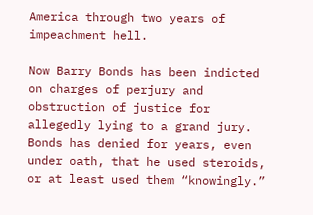America through two years of impeachment hell.

Now Barry Bonds has been indicted on charges of perjury and obstruction of justice for allegedly lying to a grand jury.  Bonds has denied for years, even under oath, that he used steroids, or at least used them “knowingly.”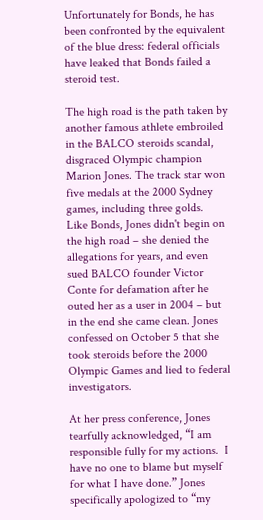Unfortunately for Bonds, he has been confronted by the equivalent of the blue dress: federal officials have leaked that Bonds failed a steroid test.

The high road is the path taken by another famous athlete embroiled in the BALCO steroids scandal, disgraced Olympic champion Marion Jones. The track star won five medals at the 2000 Sydney games, including three golds.  Like Bonds, Jones didn't begin on the high road – she denied the allegations for years, and even sued BALCO founder Victor Conte for defamation after he outed her as a user in 2004 – but in the end she came clean. Jones confessed on October 5 that she took steroids before the 2000 Olympic Games and lied to federal investigators.

At her press conference, Jones tearfully acknowledged, “I am responsible fully for my actions.  I have no one to blame but myself for what I have done.” Jones specifically apologized to “my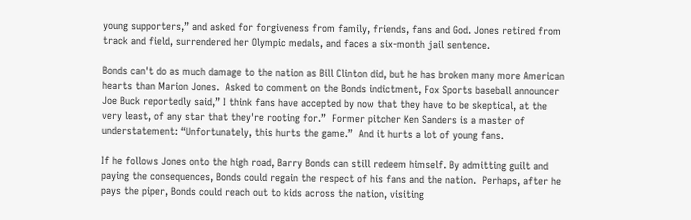young supporters,” and asked for forgiveness from family, friends, fans and God. Jones retired from track and field, surrendered her Olympic medals, and faces a six-month jail sentence.

Bonds can't do as much damage to the nation as Bill Clinton did, but he has broken many more American hearts than Marion Jones.  Asked to comment on the Bonds indictment, Fox Sports baseball announcer Joe Buck reportedly said,” I think fans have accepted by now that they have to be skeptical, at the very least, of any star that they're rooting for.”  Former pitcher Ken Sanders is a master of understatement: “Unfortunately, this hurts the game.”  And it hurts a lot of young fans.

If he follows Jones onto the high road, Barry Bonds can still redeem himself. By admitting guilt and paying the consequences, Bonds could regain the respect of his fans and the nation.  Perhaps, after he pays the piper, Bonds could reach out to kids across the nation, visiting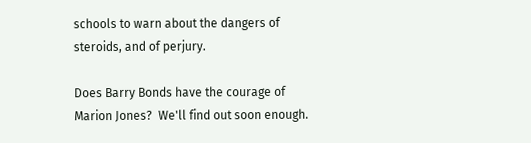schools to warn about the dangers of steroids, and of perjury.

Does Barry Bonds have the courage of Marion Jones?  We'll find out soon enough.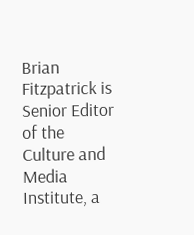Brian Fitzpatrick is Senior Editor of the Culture and Media Institute, a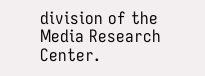division of the Media Research Center.